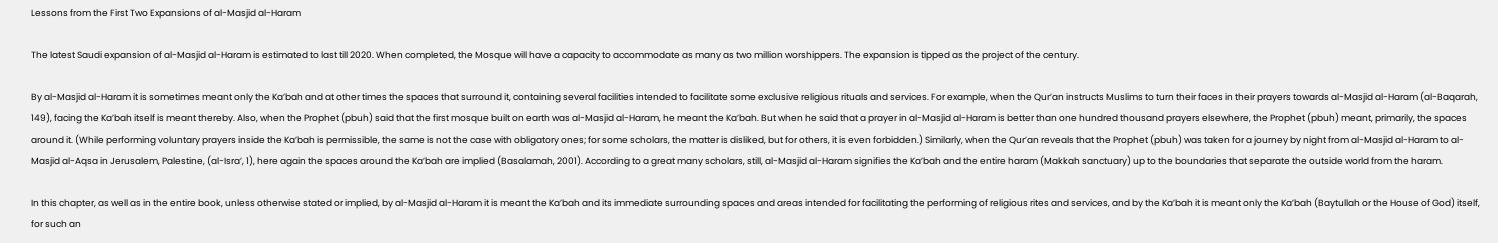Lessons from the First Two Expansions of al-Masjid al-Haram

The latest Saudi expansion of al-Masjid al-Haram is estimated to last till 2020. When completed, the Mosque will have a capacity to accommodate as many as two million worshippers. The expansion is tipped as the project of the century.

By al-Masjid al-Haram it is sometimes meant only the Ka’bah and at other times the spaces that surround it, containing several facilities intended to facilitate some exclusive religious rituals and services. For example, when the Qur’an instructs Muslims to turn their faces in their prayers towards al-Masjid al-Haram (al-Baqarah, 149), facing the Ka’bah itself is meant thereby. Also, when the Prophet (pbuh) said that the first mosque built on earth was al-Masjid al-Haram, he meant the Ka’bah. But when he said that a prayer in al-Masjid al-Haram is better than one hundred thousand prayers elsewhere, the Prophet (pbuh) meant, primarily, the spaces around it. (While performing voluntary prayers inside the Ka’bah is permissible, the same is not the case with obligatory ones; for some scholars, the matter is disliked, but for others, it is even forbidden.) Similarly, when the Qur’an reveals that the Prophet (pbuh) was taken for a journey by night from al-Masjid al-Haram to al-Masjid al-Aqsa in Jerusalem, Palestine, (al-Isra’, 1), here again the spaces around the Ka’bah are implied (Basalamah, 2001). According to a great many scholars, still, al-Masjid al-Haram signifies the Ka’bah and the entire haram (Makkah sanctuary) up to the boundaries that separate the outside world from the haram.

In this chapter, as well as in the entire book, unless otherwise stated or implied, by al-Masjid al-Haram it is meant the Ka’bah and its immediate surrounding spaces and areas intended for facilitating the performing of religious rites and services, and by the Ka’bah it is meant only the Ka’bah (Baytullah or the House of God) itself, for such an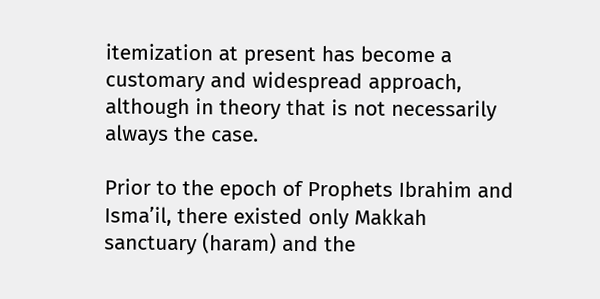itemization at present has become a customary and widespread approach, although in theory that is not necessarily always the case.

Prior to the epoch of Prophets Ibrahim and Isma’il, there existed only Makkah sanctuary (haram) and the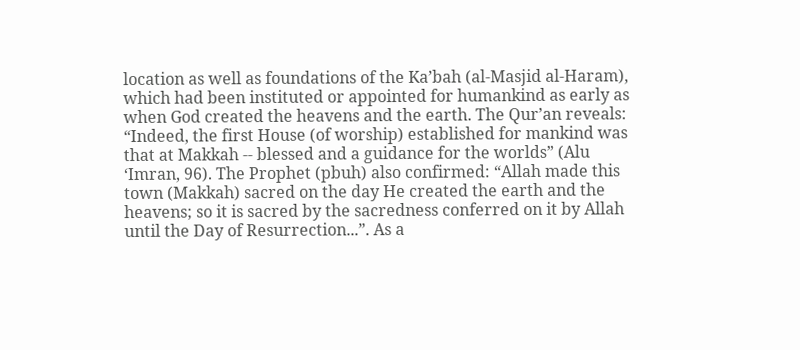location as well as foundations of the Ka’bah (al-Masjid al-Haram), which had been instituted or appointed for humankind as early as when God created the heavens and the earth. The Qur’an reveals: “Indeed, the first House (of worship) established for mankind was that at Makkah -- blessed and a guidance for the worlds” (Alu ‘Imran, 96). The Prophet (pbuh) also confirmed: “Allah made this town (Makkah) sacred on the day He created the earth and the heavens; so it is sacred by the sacredness conferred on it by Allah until the Day of Resurrection...”. As a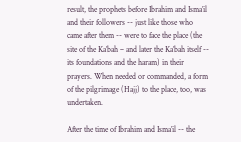result, the prophets before Ibrahim and Isma’il and their followers -- just like those who came after them -- were to face the place (the site of the Ka’bah – and later the Ka’bah itself -- its foundations and the haram) in their prayers. When needed or commanded, a form of the pilgrimage (Hajj) to the place, too, was undertaken.

After the time of Ibrahim and Isma’il -- the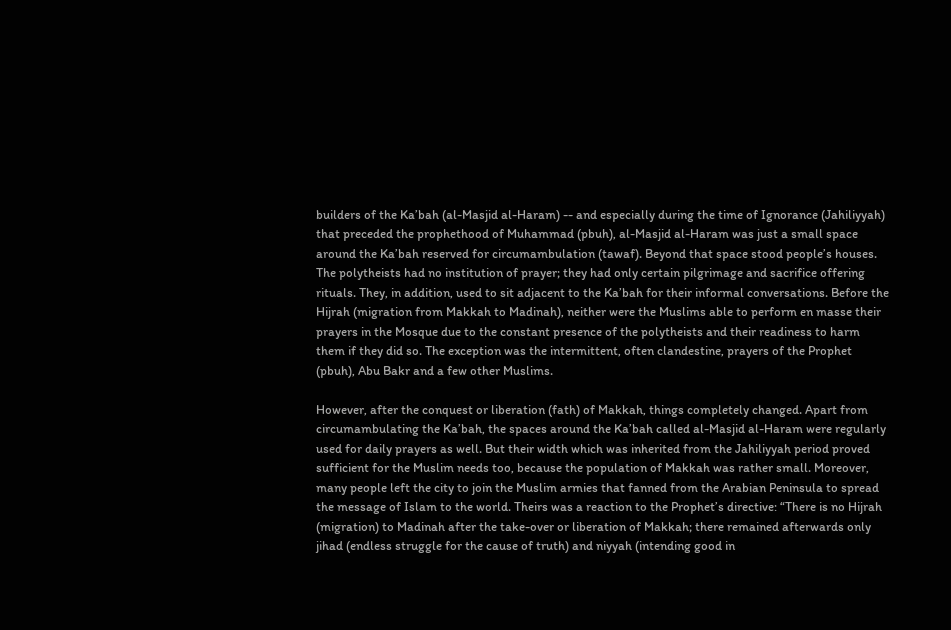builders of the Ka’bah (al-Masjid al-Haram) -- and especially during the time of Ignorance (Jahiliyyah) that preceded the prophethood of Muhammad (pbuh), al-Masjid al-Haram was just a small space around the Ka’bah reserved for circumambulation (tawaf). Beyond that space stood people’s houses. The polytheists had no institution of prayer; they had only certain pilgrimage and sacrifice offering rituals. They, in addition, used to sit adjacent to the Ka’bah for their informal conversations. Before the Hijrah (migration from Makkah to Madinah), neither were the Muslims able to perform en masse their prayers in the Mosque due to the constant presence of the polytheists and their readiness to harm them if they did so. The exception was the intermittent, often clandestine, prayers of the Prophet (pbuh), Abu Bakr and a few other Muslims.

However, after the conquest or liberation (fath) of Makkah, things completely changed. Apart from circumambulating the Ka’bah, the spaces around the Ka’bah called al-Masjid al-Haram were regularly used for daily prayers as well. But their width which was inherited from the Jahiliyyah period proved sufficient for the Muslim needs too, because the population of Makkah was rather small. Moreover, many people left the city to join the Muslim armies that fanned from the Arabian Peninsula to spread the message of Islam to the world. Theirs was a reaction to the Prophet’s directive: “There is no Hijrah (migration) to Madinah after the take-over or liberation of Makkah; there remained afterwards only jihad (endless struggle for the cause of truth) and niyyah (intending good in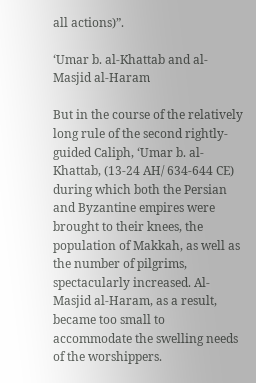all actions)”.

‘Umar b. al-Khattab and al-Masjid al-Haram

But in the course of the relatively long rule of the second rightly-guided Caliph, ‘Umar b. al-Khattab, (13-24 AH/ 634-644 CE) during which both the Persian and Byzantine empires were brought to their knees, the population of Makkah, as well as the number of pilgrims, spectacularly increased. Al-Masjid al-Haram, as a result, became too small to accommodate the swelling needs of the worshippers.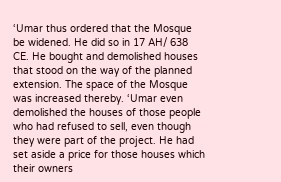‘Umar thus ordered that the Mosque be widened. He did so in 17 AH/ 638 CE. He bought and demolished houses that stood on the way of the planned extension. The space of the Mosque was increased thereby. ‘Umar even demolished the houses of those people who had refused to sell, even though they were part of the project. He had set aside a price for those houses which their owners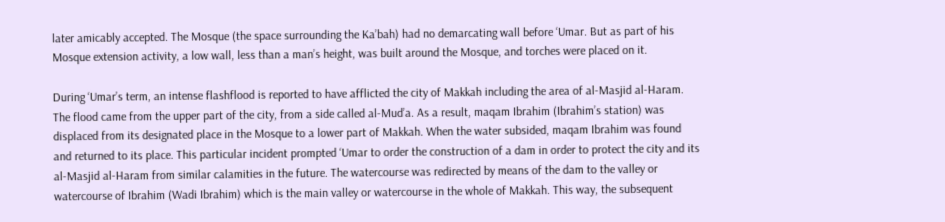later amicably accepted. The Mosque (the space surrounding the Ka’bah) had no demarcating wall before ‘Umar. But as part of his Mosque extension activity, a low wall, less than a man’s height, was built around the Mosque, and torches were placed on it.

During ‘Umar’s term, an intense flashflood is reported to have afflicted the city of Makkah including the area of al-Masjid al-Haram. The flood came from the upper part of the city, from a side called al-Mud’a. As a result, maqam Ibrahim (Ibrahim’s station) was displaced from its designated place in the Mosque to a lower part of Makkah. When the water subsided, maqam Ibrahim was found and returned to its place. This particular incident prompted ‘Umar to order the construction of a dam in order to protect the city and its al-Masjid al-Haram from similar calamities in the future. The watercourse was redirected by means of the dam to the valley or watercourse of Ibrahim (Wadi Ibrahim) which is the main valley or watercourse in the whole of Makkah. This way, the subsequent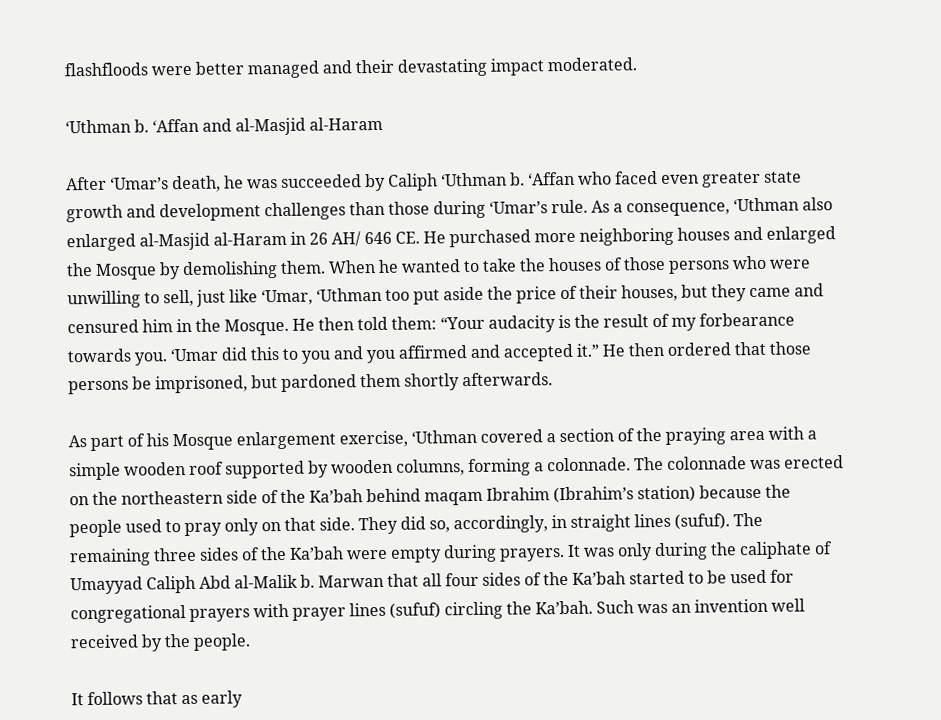flashfloods were better managed and their devastating impact moderated.

‘Uthman b. ‘Affan and al-Masjid al-Haram

After ‘Umar’s death, he was succeeded by Caliph ‘Uthman b. ‘Affan who faced even greater state growth and development challenges than those during ‘Umar’s rule. As a consequence, ‘Uthman also enlarged al-Masjid al-Haram in 26 AH/ 646 CE. He purchased more neighboring houses and enlarged the Mosque by demolishing them. When he wanted to take the houses of those persons who were unwilling to sell, just like ‘Umar, ‘Uthman too put aside the price of their houses, but they came and censured him in the Mosque. He then told them: “Your audacity is the result of my forbearance towards you. ‘Umar did this to you and you affirmed and accepted it.” He then ordered that those persons be imprisoned, but pardoned them shortly afterwards.

As part of his Mosque enlargement exercise, ‘Uthman covered a section of the praying area with a simple wooden roof supported by wooden columns, forming a colonnade. The colonnade was erected on the northeastern side of the Ka’bah behind maqam Ibrahim (Ibrahim’s station) because the people used to pray only on that side. They did so, accordingly, in straight lines (sufuf). The remaining three sides of the Ka’bah were empty during prayers. It was only during the caliphate of Umayyad Caliph Abd al-Malik b. Marwan that all four sides of the Ka’bah started to be used for congregational prayers with prayer lines (sufuf) circling the Ka’bah. Such was an invention well received by the people.

It follows that as early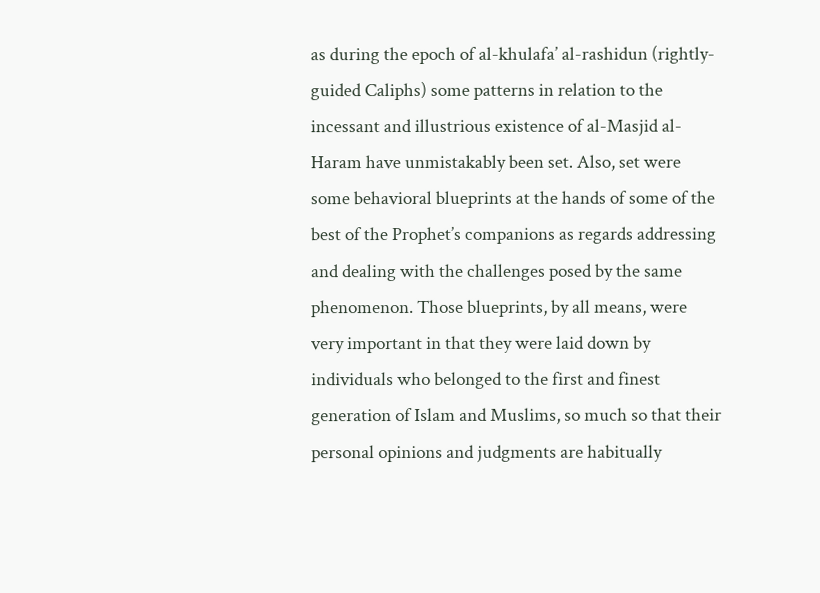as during the epoch of al-khulafa’ al-rashidun (rightly-guided Caliphs) some patterns in relation to the incessant and illustrious existence of al-Masjid al-Haram have unmistakably been set. Also, set were some behavioral blueprints at the hands of some of the best of the Prophet’s companions as regards addressing and dealing with the challenges posed by the same phenomenon. Those blueprints, by all means, were very important in that they were laid down by individuals who belonged to the first and finest generation of Islam and Muslims, so much so that their personal opinions and judgments are habitually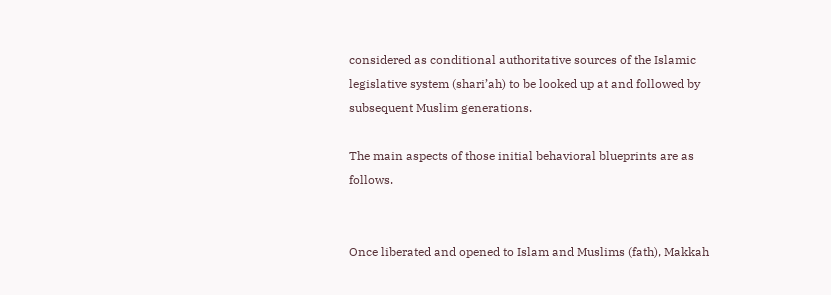considered as conditional authoritative sources of the Islamic legislative system (shari’ah) to be looked up at and followed by subsequent Muslim generations.

The main aspects of those initial behavioral blueprints are as follows.


Once liberated and opened to Islam and Muslims (fath), Makkah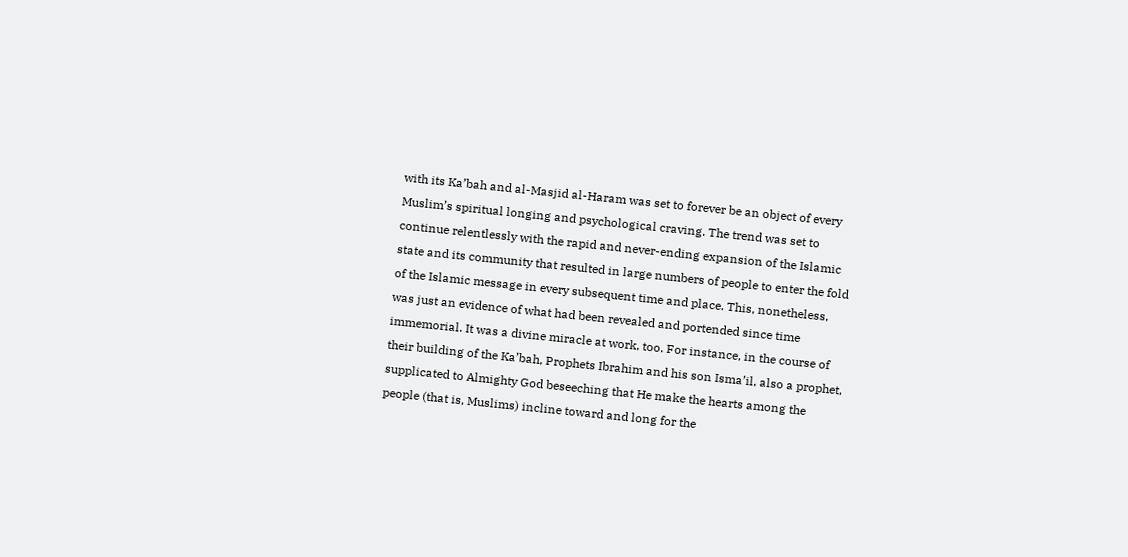with its Ka’bah and al-Masjid al-Haram was set to forever be an object of every Muslim’s spiritual longing and psychological craving. The trend was set to continue relentlessly with the rapid and never-ending expansion of the Islamic state and its community that resulted in large numbers of people to enter the fold of the Islamic message in every subsequent time and place. This, nonetheless, was just an evidence of what had been revealed and portended since time immemorial. It was a divine miracle at work, too. For instance, in the course of their building of the Ka’bah, Prophets Ibrahim and his son Isma’il, also a prophet, supplicated to Almighty God beseeching that He make the hearts among the people (that is, Muslims) incline toward and long for the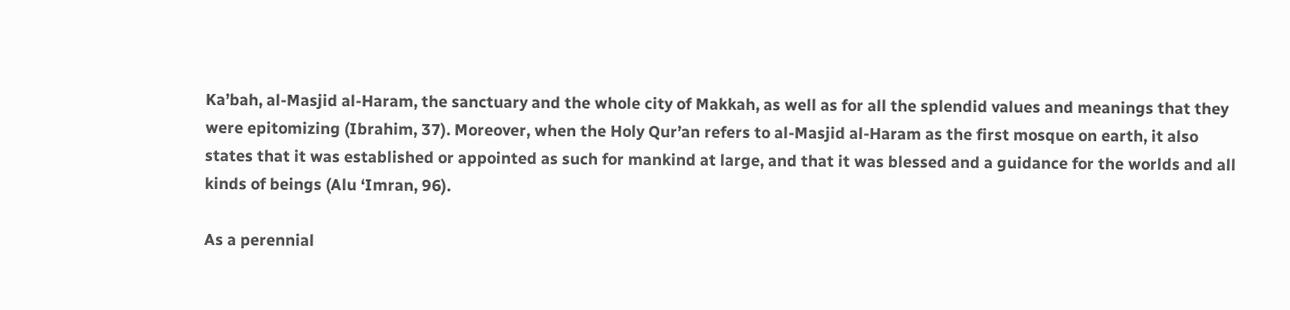Ka’bah, al-Masjid al-Haram, the sanctuary and the whole city of Makkah, as well as for all the splendid values and meanings that they were epitomizing (Ibrahim, 37). Moreover, when the Holy Qur’an refers to al-Masjid al-Haram as the first mosque on earth, it also states that it was established or appointed as such for mankind at large, and that it was blessed and a guidance for the worlds and all kinds of beings (Alu ‘Imran, 96).

As a perennial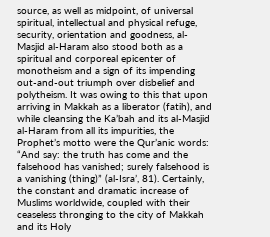source, as well as midpoint, of universal spiritual, intellectual and physical refuge, security, orientation and goodness, al-Masjid al-Haram also stood both as a spiritual and corporeal epicenter of monotheism and a sign of its impending out-and-out triumph over disbelief and polytheism. It was owing to this that upon arriving in Makkah as a liberator (fatih), and while cleansing the Ka’bah and its al-Masjid al-Haram from all its impurities, the Prophet’s motto were the Qur’anic words: “And say: the truth has come and the falsehood has vanished; surely falsehood is a vanishing (thing)” (al-Isra’, 81). Certainly, the constant and dramatic increase of Muslims worldwide, coupled with their ceaseless thronging to the city of Makkah and its Holy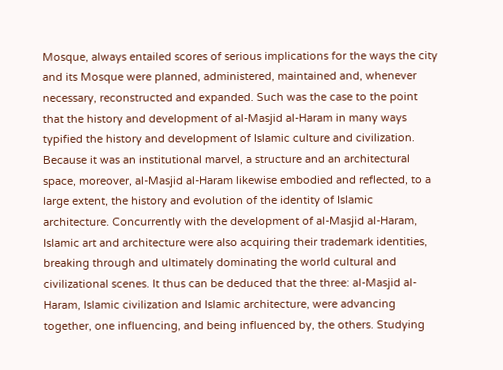Mosque, always entailed scores of serious implications for the ways the city and its Mosque were planned, administered, maintained and, whenever necessary, reconstructed and expanded. Such was the case to the point that the history and development of al-Masjid al-Haram in many ways typified the history and development of Islamic culture and civilization. Because it was an institutional marvel, a structure and an architectural space, moreover, al-Masjid al-Haram likewise embodied and reflected, to a large extent, the history and evolution of the identity of Islamic architecture. Concurrently with the development of al-Masjid al-Haram, Islamic art and architecture were also acquiring their trademark identities, breaking through and ultimately dominating the world cultural and civilizational scenes. It thus can be deduced that the three: al-Masjid al-Haram, Islamic civilization and Islamic architecture, were advancing together, one influencing, and being influenced by, the others. Studying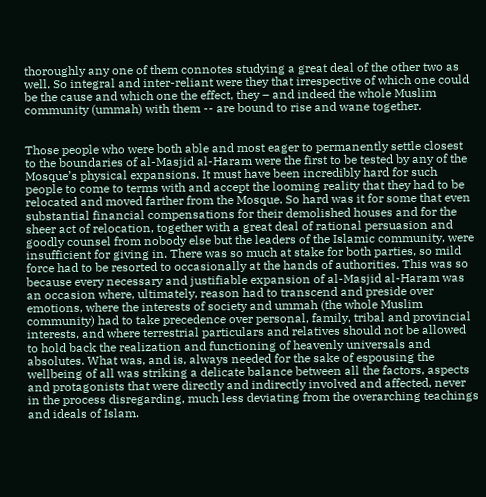thoroughly any one of them connotes studying a great deal of the other two as well. So integral and inter-reliant were they that irrespective of which one could be the cause and which one the effect, they – and indeed the whole Muslim community (ummah) with them -- are bound to rise and wane together.


Those people who were both able and most eager to permanently settle closest to the boundaries of al-Masjid al-Haram were the first to be tested by any of the Mosque’s physical expansions. It must have been incredibly hard for such people to come to terms with and accept the looming reality that they had to be relocated and moved farther from the Mosque. So hard was it for some that even substantial financial compensations for their demolished houses and for the sheer act of relocation, together with a great deal of rational persuasion and goodly counsel from nobody else but the leaders of the Islamic community, were insufficient for giving in. There was so much at stake for both parties, so mild force had to be resorted to occasionally at the hands of authorities. This was so because every necessary and justifiable expansion of al-Masjid al-Haram was an occasion where, ultimately, reason had to transcend and preside over emotions, where the interests of society and ummah (the whole Muslim community) had to take precedence over personal, family, tribal and provincial interests, and where terrestrial particulars and relatives should not be allowed to hold back the realization and functioning of heavenly universals and absolutes. What was, and is, always needed for the sake of espousing the wellbeing of all was striking a delicate balance between all the factors, aspects and protagonists that were directly and indirectly involved and affected, never in the process disregarding, much less deviating from the overarching teachings and ideals of Islam.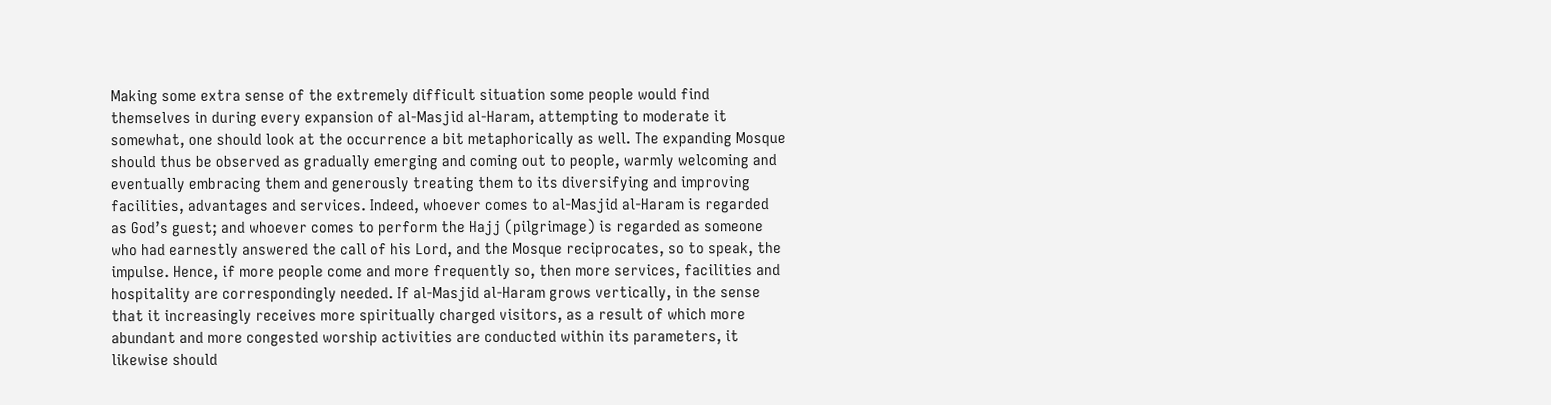Making some extra sense of the extremely difficult situation some people would find themselves in during every expansion of al-Masjid al-Haram, attempting to moderate it somewhat, one should look at the occurrence a bit metaphorically as well. The expanding Mosque should thus be observed as gradually emerging and coming out to people, warmly welcoming and eventually embracing them and generously treating them to its diversifying and improving facilities, advantages and services. Indeed, whoever comes to al-Masjid al-Haram is regarded as God’s guest; and whoever comes to perform the Hajj (pilgrimage) is regarded as someone who had earnestly answered the call of his Lord, and the Mosque reciprocates, so to speak, the impulse. Hence, if more people come and more frequently so, then more services, facilities and hospitality are correspondingly needed. If al-Masjid al-Haram grows vertically, in the sense that it increasingly receives more spiritually charged visitors, as a result of which more abundant and more congested worship activities are conducted within its parameters, it likewise should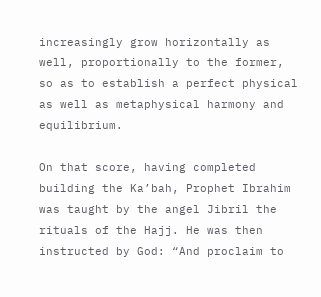increasingly grow horizontally as well, proportionally to the former, so as to establish a perfect physical as well as metaphysical harmony and equilibrium.

On that score, having completed building the Ka’bah, Prophet Ibrahim was taught by the angel Jibril the rituals of the Hajj. He was then instructed by God: “And proclaim to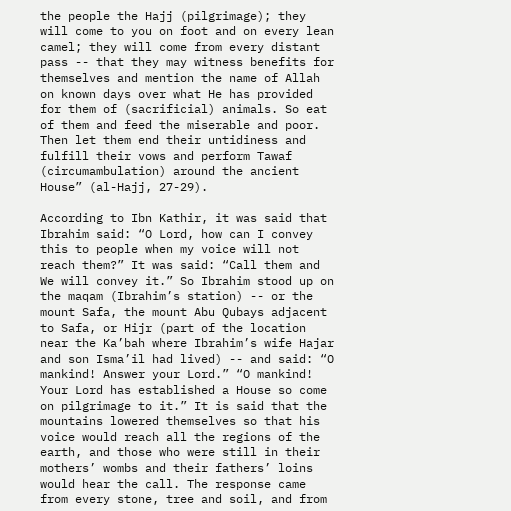the people the Hajj (pilgrimage); they will come to you on foot and on every lean camel; they will come from every distant pass -- that they may witness benefits for themselves and mention the name of Allah on known days over what He has provided for them of (sacrificial) animals. So eat of them and feed the miserable and poor. Then let them end their untidiness and fulfill their vows and perform Tawaf (circumambulation) around the ancient House” (al-Hajj, 27-29).

According to Ibn Kathir, it was said that Ibrahim said: “O Lord, how can I convey this to people when my voice will not reach them?” It was said: “Call them and We will convey it.” So Ibrahim stood up on the maqam (Ibrahim’s station) -- or the mount Safa, the mount Abu Qubays adjacent to Safa, or Hijr (part of the location near the Ka’bah where Ibrahim’s wife Hajar and son Isma’il had lived) -- and said: “O mankind! Answer your Lord.” “O mankind! Your Lord has established a House so come on pilgrimage to it.” It is said that the mountains lowered themselves so that his voice would reach all the regions of the earth, and those who were still in their mothers’ wombs and their fathers’ loins would hear the call. The response came from every stone, tree and soil, and from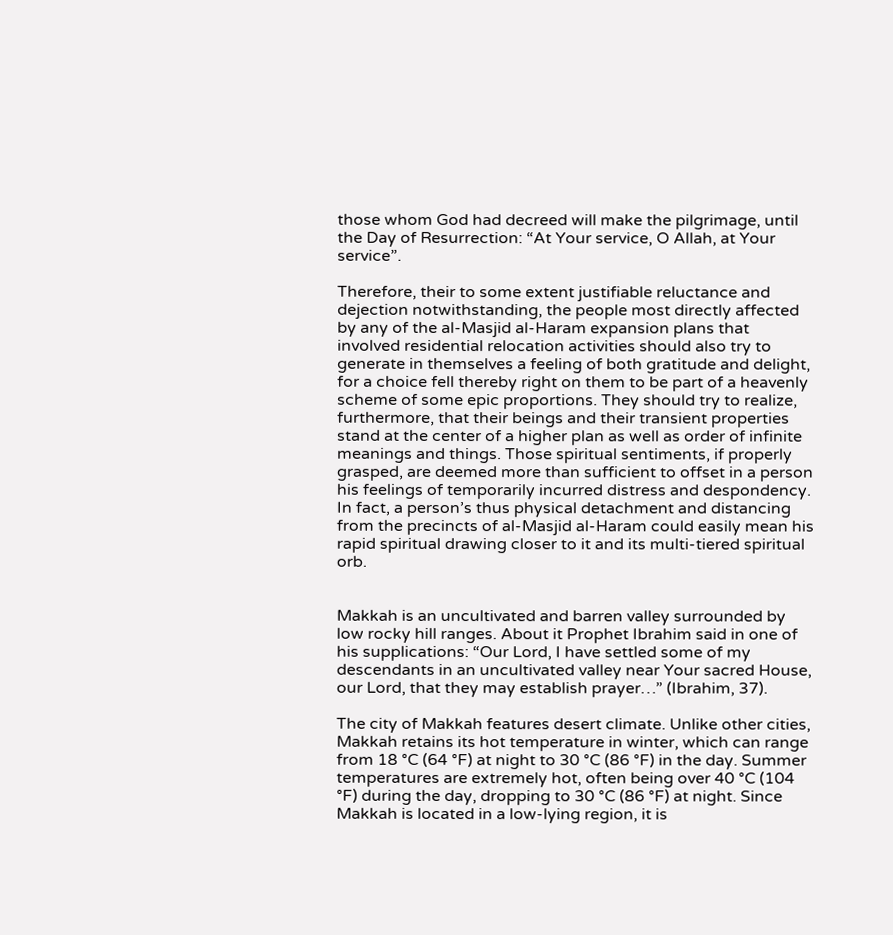those whom God had decreed will make the pilgrimage, until the Day of Resurrection: “At Your service, O Allah, at Your service”.

Therefore, their to some extent justifiable reluctance and dejection notwithstanding, the people most directly affected by any of the al-Masjid al-Haram expansion plans that involved residential relocation activities should also try to generate in themselves a feeling of both gratitude and delight, for a choice fell thereby right on them to be part of a heavenly scheme of some epic proportions. They should try to realize, furthermore, that their beings and their transient properties stand at the center of a higher plan as well as order of infinite meanings and things. Those spiritual sentiments, if properly grasped, are deemed more than sufficient to offset in a person his feelings of temporarily incurred distress and despondency. In fact, a person’s thus physical detachment and distancing from the precincts of al-Masjid al-Haram could easily mean his rapid spiritual drawing closer to it and its multi-tiered spiritual orb.


Makkah is an uncultivated and barren valley surrounded by low rocky hill ranges. About it Prophet Ibrahim said in one of his supplications: “Our Lord, I have settled some of my descendants in an uncultivated valley near Your sacred House, our Lord, that they may establish prayer…” (Ibrahim, 37).

The city of Makkah features desert climate. Unlike other cities, Makkah retains its hot temperature in winter, which can range from 18 °C (64 °F) at night to 30 °C (86 °F) in the day. Summer temperatures are extremely hot, often being over 40 °C (104 °F) during the day, dropping to 30 °C (86 °F) at night. Since Makkah is located in a low-lying region, it is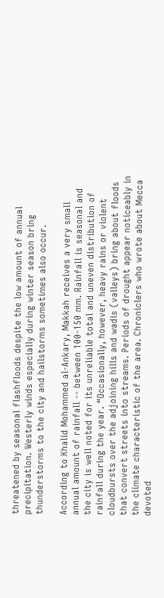threatened by seasonal flashfloods despite the low amount of annual precipitation. Westerly winds especially during winter season bring thunderstorms to the city and hailstorms sometimes also occur.

According to Khalid Mohammed al-Ankary, Makkah receives a very small annual amount of rainfall -- between 100-150 mm. Rainfall is seasonal and the city is well noted for its unreliable total and uneven distribution of rainfall during the year. “Occasionally, however, heavy rains or violent cloudbursts over the adjoining hills and wadis (valleys) bring about floods that convert streets into streams. Periods of drought appear noticeably in the climate characteristic of the area. Chroniclers who wrote about Mecca devoted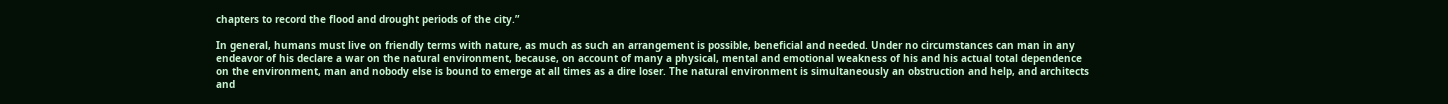chapters to record the flood and drought periods of the city.”

In general, humans must live on friendly terms with nature, as much as such an arrangement is possible, beneficial and needed. Under no circumstances can man in any endeavor of his declare a war on the natural environment, because, on account of many a physical, mental and emotional weakness of his and his actual total dependence on the environment, man and nobody else is bound to emerge at all times as a dire loser. The natural environment is simultaneously an obstruction and help, and architects and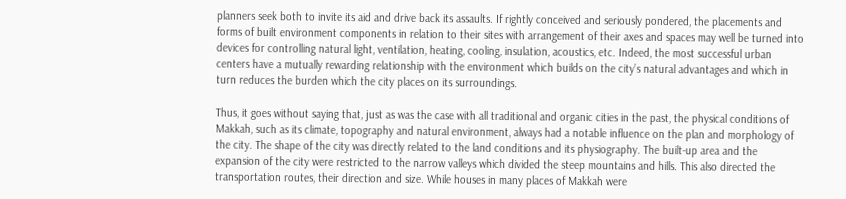planners seek both to invite its aid and drive back its assaults. If rightly conceived and seriously pondered, the placements and forms of built environment components in relation to their sites with arrangement of their axes and spaces may well be turned into devices for controlling natural light, ventilation, heating, cooling, insulation, acoustics, etc. Indeed, the most successful urban centers have a mutually rewarding relationship with the environment which builds on the city’s natural advantages and which in turn reduces the burden which the city places on its surroundings.

Thus, it goes without saying that, just as was the case with all traditional and organic cities in the past, the physical conditions of Makkah, such as its climate, topography and natural environment, always had a notable influence on the plan and morphology of the city. The shape of the city was directly related to the land conditions and its physiography. The built-up area and the expansion of the city were restricted to the narrow valleys which divided the steep mountains and hills. This also directed the transportation routes, their direction and size. While houses in many places of Makkah were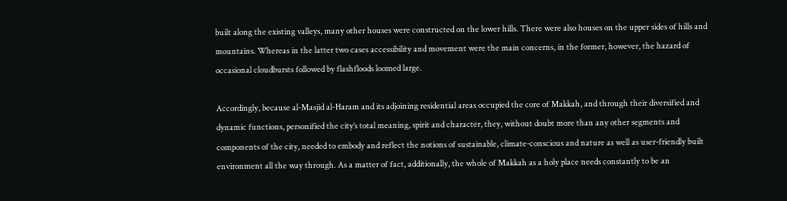built along the existing valleys, many other houses were constructed on the lower hills. There were also houses on the upper sides of hills and mountains. Whereas in the latter two cases accessibility and movement were the main concerns, in the former, however, the hazard of occasional cloudbursts followed by flashfloods loomed large.

Accordingly, because al-Masjid al-Haram and its adjoining residential areas occupied the core of Makkah, and through their diversified and dynamic functions, personified the city’s total meaning, spirit and character, they, without doubt more than any other segments and components of the city, needed to embody and reflect the notions of sustainable, climate-conscious and nature as well as user-friendly built environment all the way through. As a matter of fact, additionally, the whole of Makkah as a holy place needs constantly to be an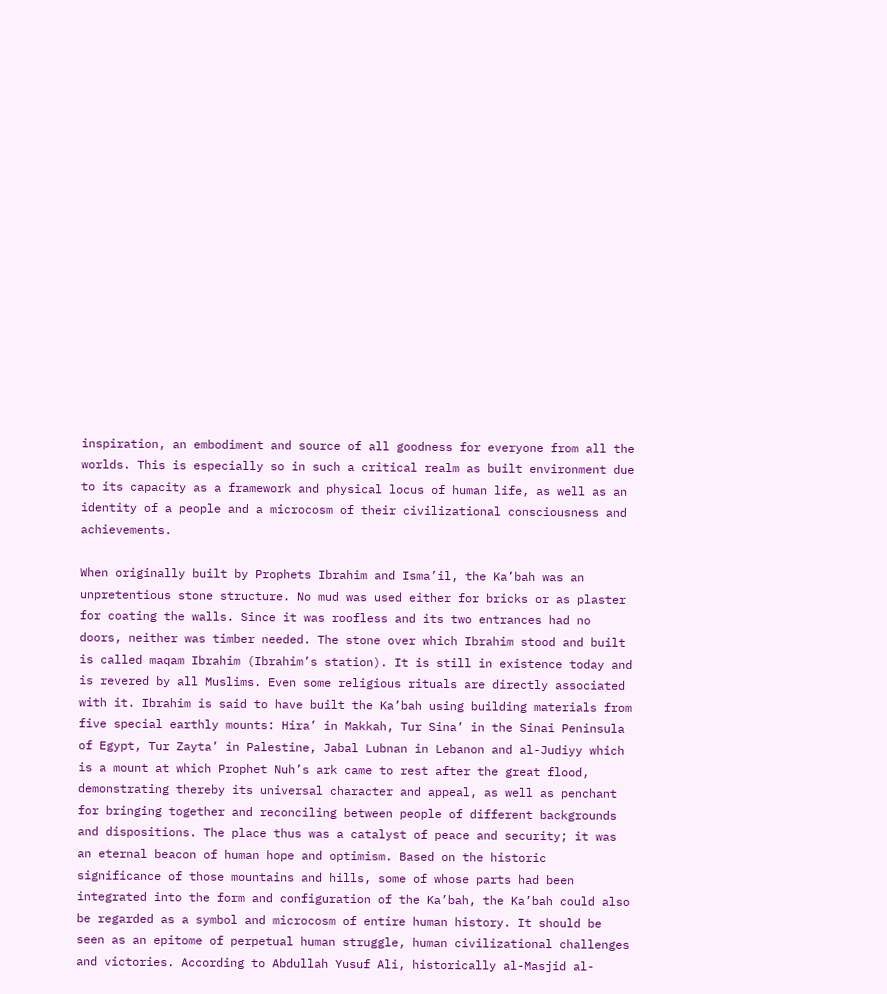inspiration, an embodiment and source of all goodness for everyone from all the worlds. This is especially so in such a critical realm as built environment due to its capacity as a framework and physical locus of human life, as well as an identity of a people and a microcosm of their civilizational consciousness and achievements.

When originally built by Prophets Ibrahim and Isma’il, the Ka’bah was an unpretentious stone structure. No mud was used either for bricks or as plaster for coating the walls. Since it was roofless and its two entrances had no doors, neither was timber needed. The stone over which Ibrahim stood and built is called maqam Ibrahim (Ibrahim’s station). It is still in existence today and is revered by all Muslims. Even some religious rituals are directly associated with it. Ibrahim is said to have built the Ka’bah using building materials from five special earthly mounts: Hira’ in Makkah, Tur Sina’ in the Sinai Peninsula of Egypt, Tur Zayta’ in Palestine, Jabal Lubnan in Lebanon and al-Judiyy which is a mount at which Prophet Nuh’s ark came to rest after the great flood, demonstrating thereby its universal character and appeal, as well as penchant for bringing together and reconciling between people of different backgrounds and dispositions. The place thus was a catalyst of peace and security; it was an eternal beacon of human hope and optimism. Based on the historic significance of those mountains and hills, some of whose parts had been integrated into the form and configuration of the Ka’bah, the Ka’bah could also be regarded as a symbol and microcosm of entire human history. It should be seen as an epitome of perpetual human struggle, human civilizational challenges and victories. According to Abdullah Yusuf Ali, historically al-Masjid al-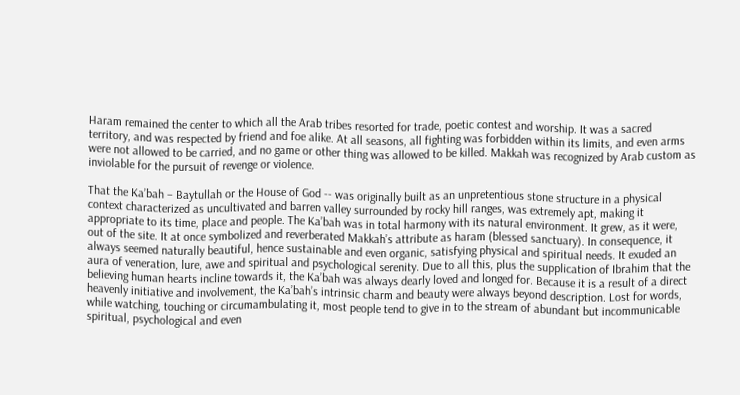Haram remained the center to which all the Arab tribes resorted for trade, poetic contest and worship. It was a sacred territory, and was respected by friend and foe alike. At all seasons, all fighting was forbidden within its limits, and even arms were not allowed to be carried, and no game or other thing was allowed to be killed. Makkah was recognized by Arab custom as inviolable for the pursuit of revenge or violence.

That the Ka’bah – Baytullah or the House of God -- was originally built as an unpretentious stone structure in a physical context characterized as uncultivated and barren valley surrounded by rocky hill ranges, was extremely apt, making it appropriate to its time, place and people. The Ka’bah was in total harmony with its natural environment. It grew, as it were, out of the site. It at once symbolized and reverberated Makkah’s attribute as haram (blessed sanctuary). In consequence, it always seemed naturally beautiful, hence sustainable and even organic, satisfying physical and spiritual needs. It exuded an aura of veneration, lure, awe and spiritual and psychological serenity. Due to all this, plus the supplication of Ibrahim that the believing human hearts incline towards it, the Ka’bah was always dearly loved and longed for. Because it is a result of a direct heavenly initiative and involvement, the Ka’bah’s intrinsic charm and beauty were always beyond description. Lost for words, while watching, touching or circumambulating it, most people tend to give in to the stream of abundant but incommunicable spiritual, psychological and even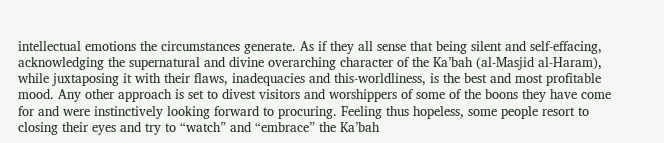intellectual emotions the circumstances generate. As if they all sense that being silent and self-effacing, acknowledging the supernatural and divine overarching character of the Ka’bah (al-Masjid al-Haram), while juxtaposing it with their flaws, inadequacies and this-worldliness, is the best and most profitable mood. Any other approach is set to divest visitors and worshippers of some of the boons they have come for and were instinctively looking forward to procuring. Feeling thus hopeless, some people resort to closing their eyes and try to “watch” and “embrace” the Ka’bah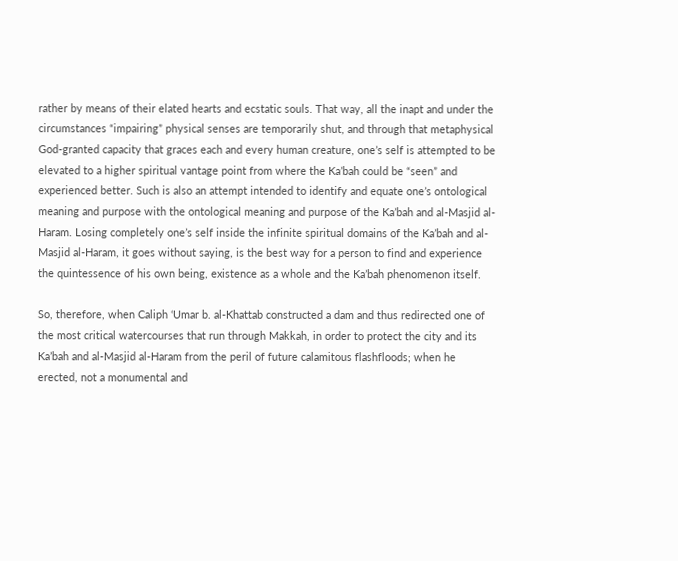rather by means of their elated hearts and ecstatic souls. That way, all the inapt and under the circumstances “impairing” physical senses are temporarily shut, and through that metaphysical God-granted capacity that graces each and every human creature, one’s self is attempted to be elevated to a higher spiritual vantage point from where the Ka’bah could be “seen” and experienced better. Such is also an attempt intended to identify and equate one’s ontological meaning and purpose with the ontological meaning and purpose of the Ka’bah and al-Masjid al-Haram. Losing completely one’s self inside the infinite spiritual domains of the Ka’bah and al-Masjid al-Haram, it goes without saying, is the best way for a person to find and experience the quintessence of his own being, existence as a whole and the Ka’bah phenomenon itself.

So, therefore, when Caliph ‘Umar b. al-Khattab constructed a dam and thus redirected one of the most critical watercourses that run through Makkah, in order to protect the city and its Ka’bah and al-Masjid al-Haram from the peril of future calamitous flashfloods; when he erected, not a monumental and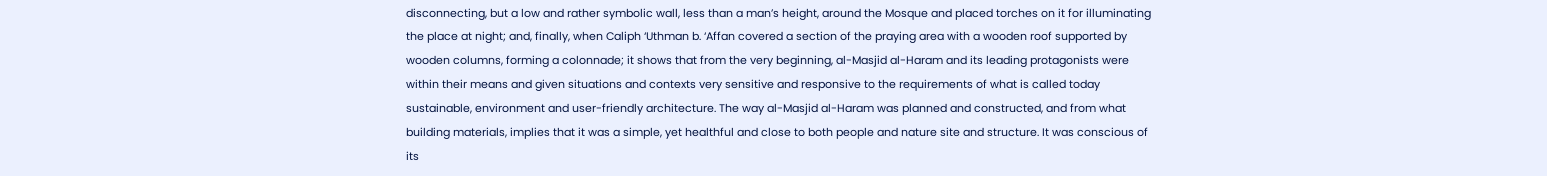disconnecting, but a low and rather symbolic wall, less than a man’s height, around the Mosque and placed torches on it for illuminating the place at night; and, finally, when Caliph ‘Uthman b. ‘Affan covered a section of the praying area with a wooden roof supported by wooden columns, forming a colonnade; it shows that from the very beginning, al-Masjid al-Haram and its leading protagonists were within their means and given situations and contexts very sensitive and responsive to the requirements of what is called today sustainable, environment and user-friendly architecture. The way al-Masjid al-Haram was planned and constructed, and from what building materials, implies that it was a simple, yet healthful and close to both people and nature site and structure. It was conscious of its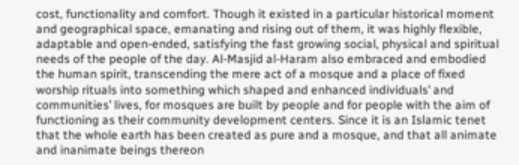cost, functionality and comfort. Though it existed in a particular historical moment and geographical space, emanating and rising out of them, it was highly flexible, adaptable and open-ended, satisfying the fast growing social, physical and spiritual needs of the people of the day. Al-Masjid al-Haram also embraced and embodied the human spirit, transcending the mere act of a mosque and a place of fixed worship rituals into something which shaped and enhanced individuals’ and communities’ lives, for mosques are built by people and for people with the aim of functioning as their community development centers. Since it is an Islamic tenet that the whole earth has been created as pure and a mosque, and that all animate and inanimate beings thereon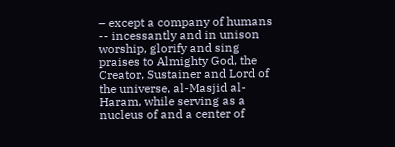– except a company of humans -- incessantly and in unison worship, glorify and sing praises to Almighty God, the Creator, Sustainer and Lord of the universe, al-Masjid al-Haram, while serving as a nucleus of and a center of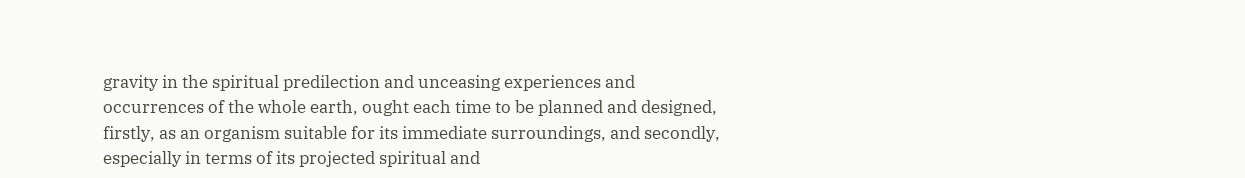gravity in the spiritual predilection and unceasing experiences and occurrences of the whole earth, ought each time to be planned and designed, firstly, as an organism suitable for its immediate surroundings, and secondly, especially in terms of its projected spiritual and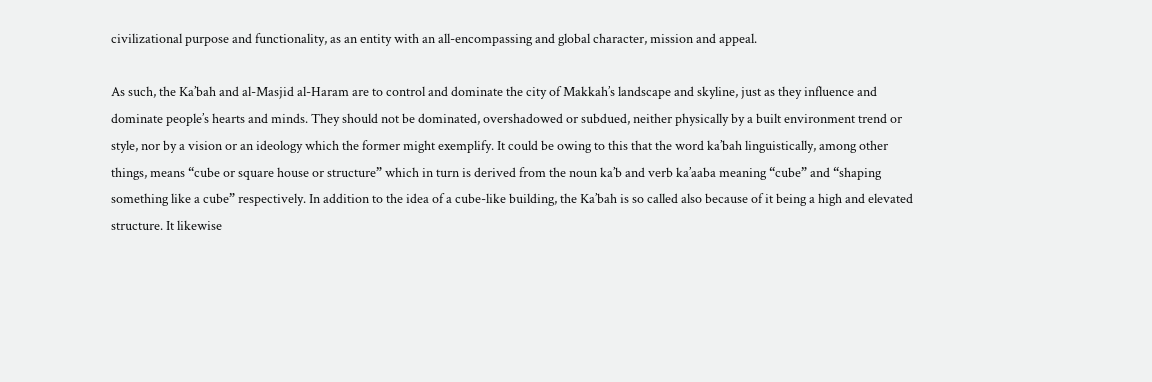civilizational purpose and functionality, as an entity with an all-encompassing and global character, mission and appeal.

As such, the Ka’bah and al-Masjid al-Haram are to control and dominate the city of Makkah’s landscape and skyline, just as they influence and dominate people’s hearts and minds. They should not be dominated, overshadowed or subdued, neither physically by a built environment trend or style, nor by a vision or an ideology which the former might exemplify. It could be owing to this that the word ka’bah linguistically, among other things, means “cube or square house or structure” which in turn is derived from the noun ka’b and verb ka’aaba meaning “cube” and “shaping something like a cube” respectively. In addition to the idea of a cube-like building, the Ka’bah is so called also because of it being a high and elevated structure. It likewise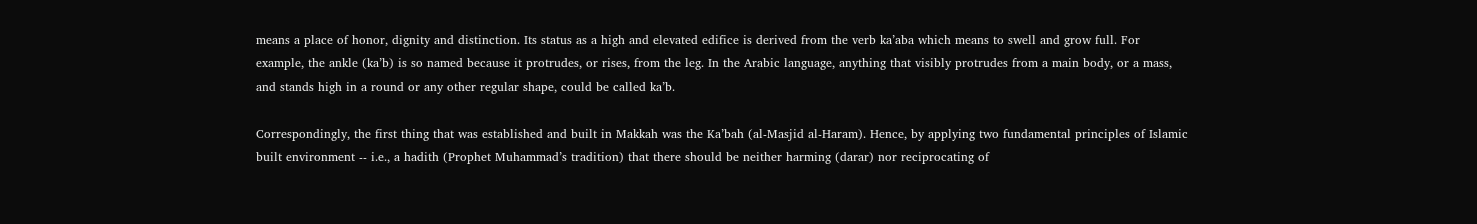means a place of honor, dignity and distinction. Its status as a high and elevated edifice is derived from the verb ka’aba which means to swell and grow full. For example, the ankle (ka’b) is so named because it protrudes, or rises, from the leg. In the Arabic language, anything that visibly protrudes from a main body, or a mass, and stands high in a round or any other regular shape, could be called ka’b.

Correspondingly, the first thing that was established and built in Makkah was the Ka’bah (al-Masjid al-Haram). Hence, by applying two fundamental principles of Islamic built environment -- i.e., a hadith (Prophet Muhammad’s tradition) that there should be neither harming (darar) nor reciprocating of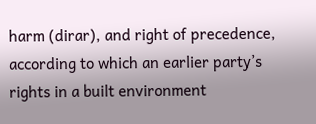harm (dirar), and right of precedence, according to which an earlier party’s rights in a built environment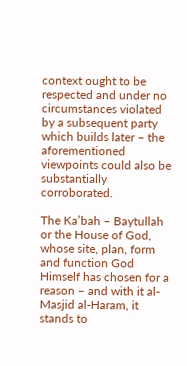context ought to be respected and under no circumstances violated by a subsequent party which builds later – the aforementioned viewpoints could also be substantially corroborated.

The Ka’bah – Baytullah or the House of God, whose site, plan, form and function God Himself has chosen for a reason – and with it al-Masjid al-Haram, it stands to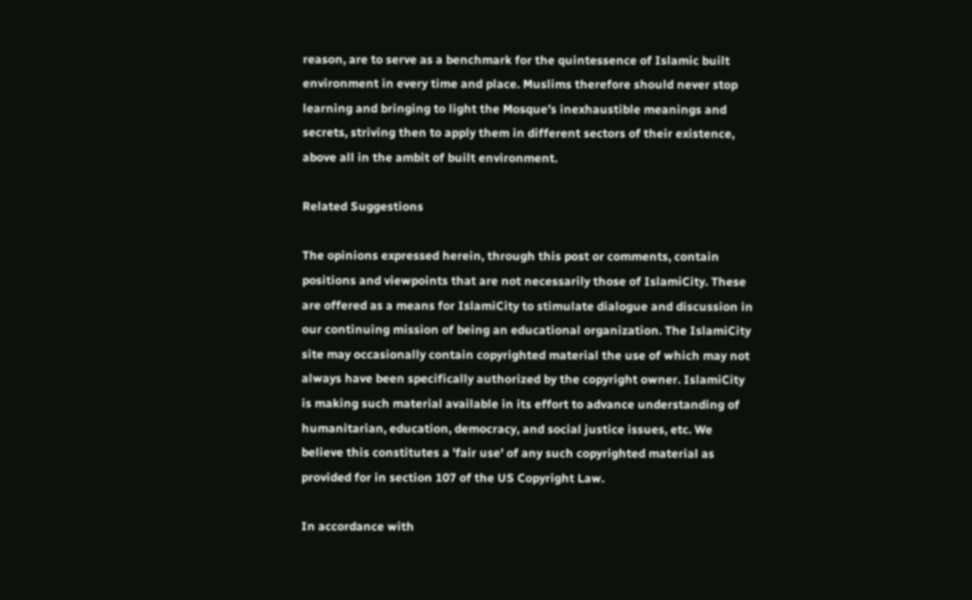reason, are to serve as a benchmark for the quintessence of Islamic built environment in every time and place. Muslims therefore should never stop learning and bringing to light the Mosque’s inexhaustible meanings and secrets, striving then to apply them in different sectors of their existence, above all in the ambit of built environment.

Related Suggestions

The opinions expressed herein, through this post or comments, contain positions and viewpoints that are not necessarily those of IslamiCity. These are offered as a means for IslamiCity to stimulate dialogue and discussion in our continuing mission of being an educational organization. The IslamiCity site may occasionally contain copyrighted material the use of which may not always have been specifically authorized by the copyright owner. IslamiCity is making such material available in its effort to advance understanding of humanitarian, education, democracy, and social justice issues, etc. We believe this constitutes a 'fair use' of any such copyrighted material as provided for in section 107 of the US Copyright Law.

In accordance with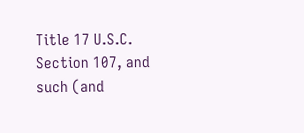Title 17 U.S.C. Section 107, and such (and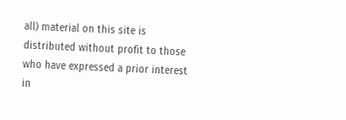all) material on this site is distributed without profit to those who have expressed a prior interest in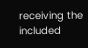receiving the included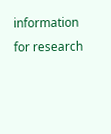information for research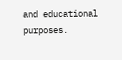and educational purposes.